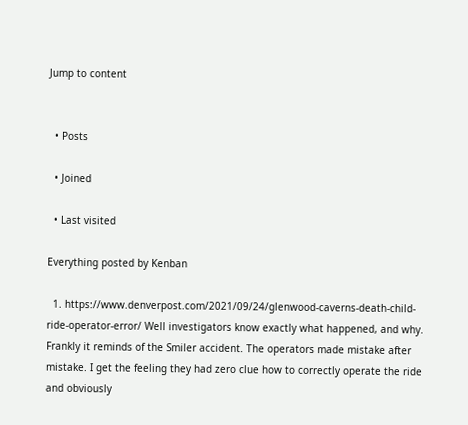Jump to content


  • Posts

  • Joined

  • Last visited

Everything posted by Kenban

  1. https://www.denverpost.com/2021/09/24/glenwood-caverns-death-child-ride-operator-error/ Well investigators know exactly what happened, and why. Frankly it reminds of the Smiler accident. The operators made mistake after mistake. I get the feeling they had zero clue how to correctly operate the ride and obviously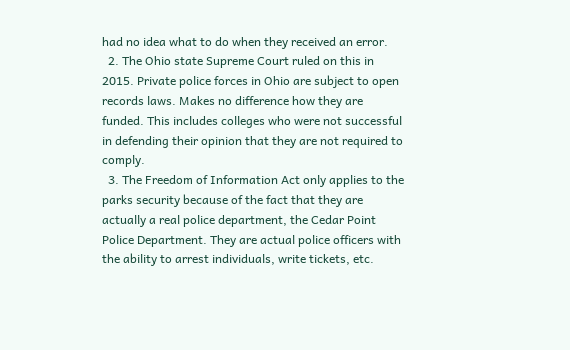had no idea what to do when they received an error.
  2. The Ohio state Supreme Court ruled on this in 2015. Private police forces in Ohio are subject to open records laws. Makes no difference how they are funded. This includes colleges who were not successful in defending their opinion that they are not required to comply.
  3. The Freedom of Information Act only applies to the parks security because of the fact that they are actually a real police department, the Cedar Point Police Department. They are actual police officers with the ability to arrest individuals, write tickets, etc.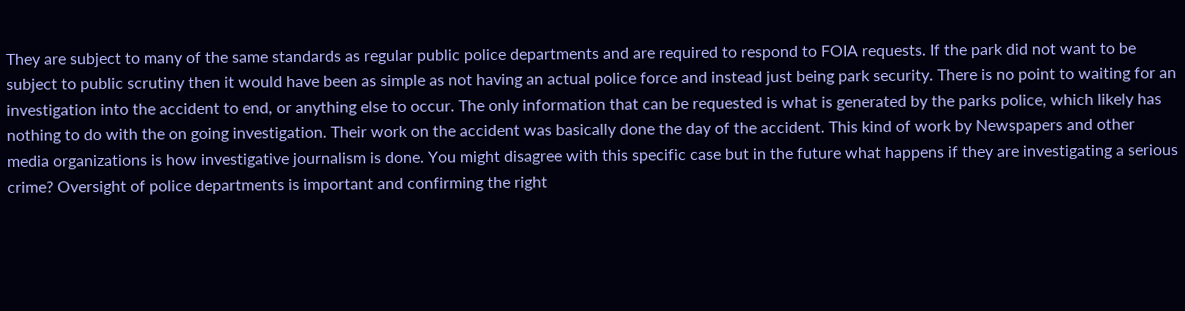They are subject to many of the same standards as regular public police departments and are required to respond to FOIA requests. If the park did not want to be subject to public scrutiny then it would have been as simple as not having an actual police force and instead just being park security. There is no point to waiting for an investigation into the accident to end, or anything else to occur. The only information that can be requested is what is generated by the parks police, which likely has nothing to do with the on going investigation. Their work on the accident was basically done the day of the accident. This kind of work by Newspapers and other media organizations is how investigative journalism is done. You might disagree with this specific case but in the future what happens if they are investigating a serious crime? Oversight of police departments is important and confirming the right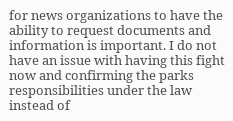for news organizations to have the ability to request documents and information is important. I do not have an issue with having this fight now and confirming the parks responsibilities under the law instead of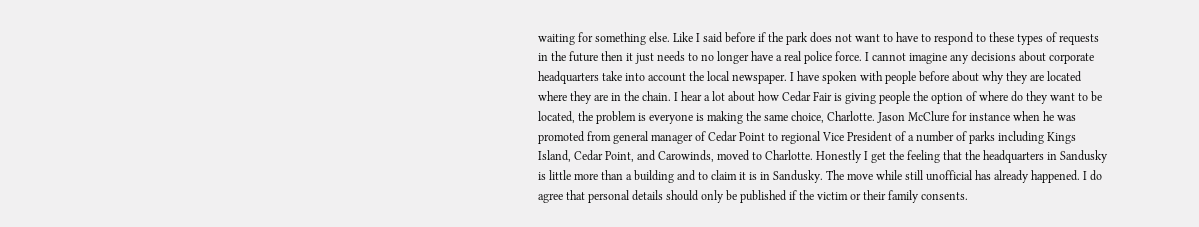waiting for something else. Like I said before if the park does not want to have to respond to these types of requests in the future then it just needs to no longer have a real police force. I cannot imagine any decisions about corporate headquarters take into account the local newspaper. I have spoken with people before about why they are located where they are in the chain. I hear a lot about how Cedar Fair is giving people the option of where do they want to be located, the problem is everyone is making the same choice, Charlotte. Jason McClure for instance when he was promoted from general manager of Cedar Point to regional Vice President of a number of parks including Kings Island, Cedar Point, and Carowinds, moved to Charlotte. Honestly I get the feeling that the headquarters in Sandusky is little more than a building and to claim it is in Sandusky. The move while still unofficial has already happened. I do agree that personal details should only be published if the victim or their family consents.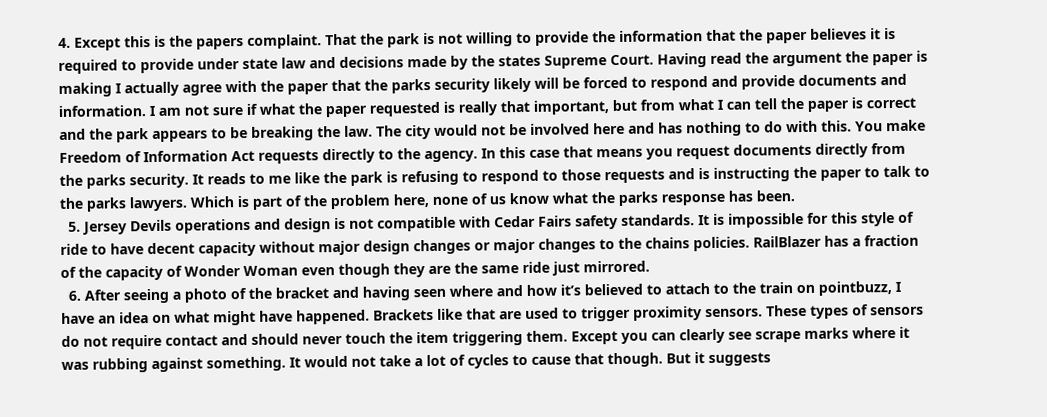4. Except this is the papers complaint. That the park is not willing to provide the information that the paper believes it is required to provide under state law and decisions made by the states Supreme Court. Having read the argument the paper is making I actually agree with the paper that the parks security likely will be forced to respond and provide documents and information. I am not sure if what the paper requested is really that important, but from what I can tell the paper is correct and the park appears to be breaking the law. The city would not be involved here and has nothing to do with this. You make Freedom of Information Act requests directly to the agency. In this case that means you request documents directly from the parks security. It reads to me like the park is refusing to respond to those requests and is instructing the paper to talk to the parks lawyers. Which is part of the problem here, none of us know what the parks response has been.
  5. Jersey Devils operations and design is not compatible with Cedar Fairs safety standards. It is impossible for this style of ride to have decent capacity without major design changes or major changes to the chains policies. RailBlazer has a fraction of the capacity of Wonder Woman even though they are the same ride just mirrored.
  6. After seeing a photo of the bracket and having seen where and how it’s believed to attach to the train on pointbuzz, I have an idea on what might have happened. Brackets like that are used to trigger proximity sensors. These types of sensors do not require contact and should never touch the item triggering them. Except you can clearly see scrape marks where it was rubbing against something. It would not take a lot of cycles to cause that though. But it suggests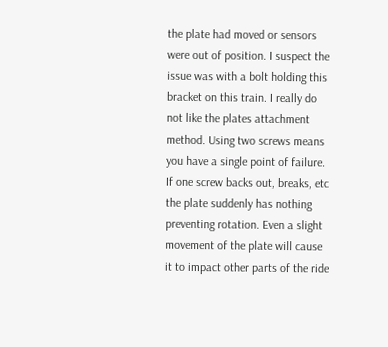the plate had moved or sensors were out of position. I suspect the issue was with a bolt holding this bracket on this train. I really do not like the plates attachment method. Using two screws means you have a single point of failure. If one screw backs out, breaks, etc the plate suddenly has nothing preventing rotation. Even a slight movement of the plate will cause it to impact other parts of the ride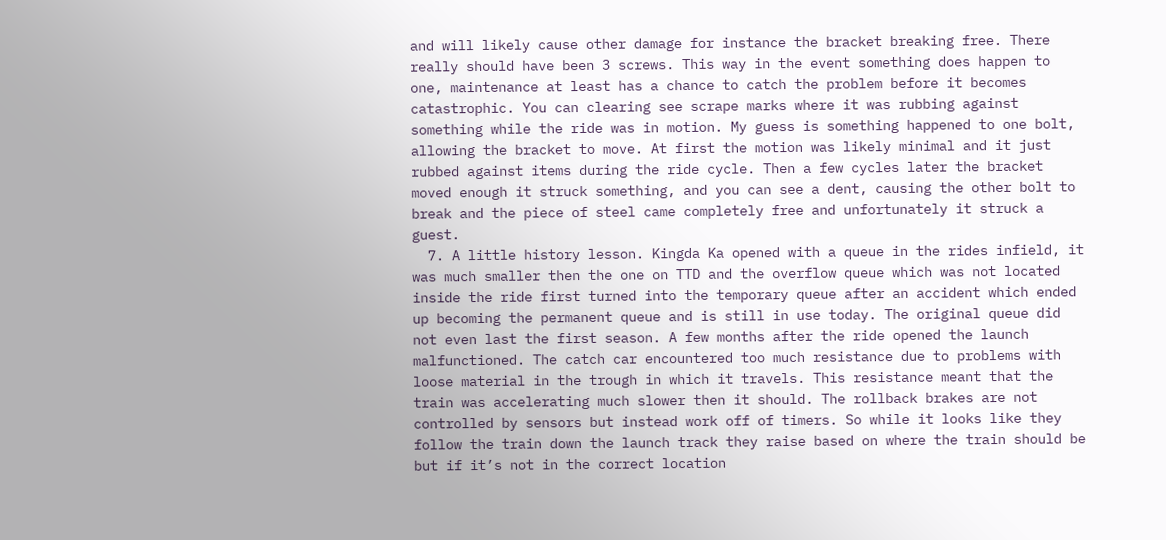and will likely cause other damage for instance the bracket breaking free. There really should have been 3 screws. This way in the event something does happen to one, maintenance at least has a chance to catch the problem before it becomes catastrophic. You can clearing see scrape marks where it was rubbing against something while the ride was in motion. My guess is something happened to one bolt, allowing the bracket to move. At first the motion was likely minimal and it just rubbed against items during the ride cycle. Then a few cycles later the bracket moved enough it struck something, and you can see a dent, causing the other bolt to break and the piece of steel came completely free and unfortunately it struck a guest.
  7. A little history lesson. Kingda Ka opened with a queue in the rides infield, it was much smaller then the one on TTD and the overflow queue which was not located inside the ride first turned into the temporary queue after an accident which ended up becoming the permanent queue and is still in use today. The original queue did not even last the first season. A few months after the ride opened the launch malfunctioned. The catch car encountered too much resistance due to problems with loose material in the trough in which it travels. This resistance meant that the train was accelerating much slower then it should. The rollback brakes are not controlled by sensors but instead work off of timers. So while it looks like they follow the train down the launch track they raise based on where the train should be but if it’s not in the correct location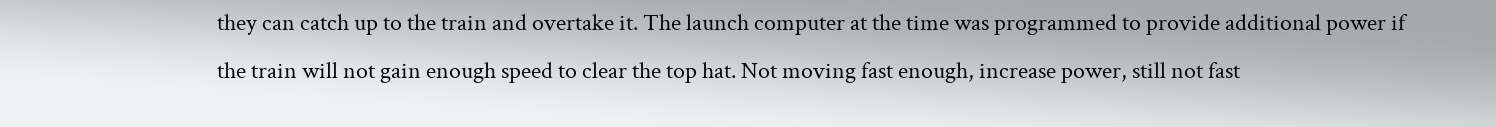they can catch up to the train and overtake it. The launch computer at the time was programmed to provide additional power if the train will not gain enough speed to clear the top hat. Not moving fast enough, increase power, still not fast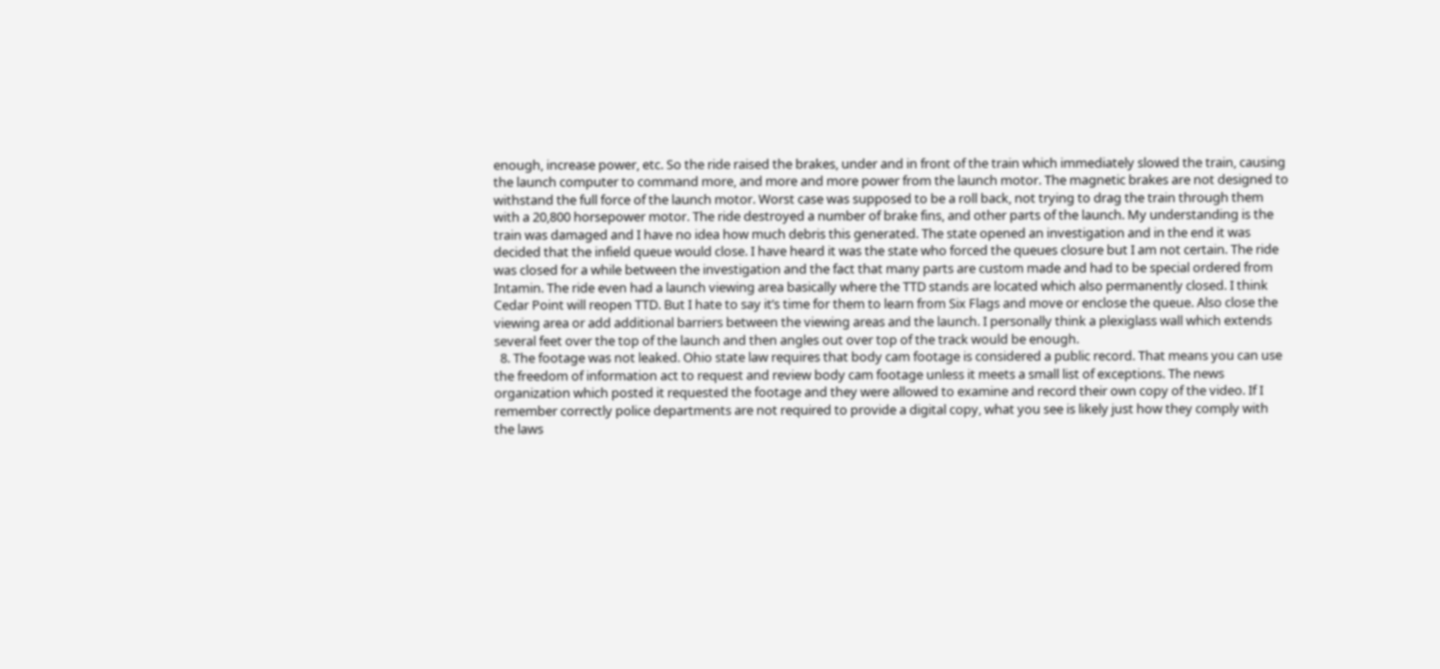enough, increase power, etc. So the ride raised the brakes, under and in front of the train which immediately slowed the train, causing the launch computer to command more, and more and more power from the launch motor. The magnetic brakes are not designed to withstand the full force of the launch motor. Worst case was supposed to be a roll back, not trying to drag the train through them with a 20,800 horsepower motor. The ride destroyed a number of brake fins, and other parts of the launch. My understanding is the train was damaged and I have no idea how much debris this generated. The state opened an investigation and in the end it was decided that the infield queue would close. I have heard it was the state who forced the queues closure but I am not certain. The ride was closed for a while between the investigation and the fact that many parts are custom made and had to be special ordered from Intamin. The ride even had a launch viewing area basically where the TTD stands are located which also permanently closed. I think Cedar Point will reopen TTD. But I hate to say it’s time for them to learn from Six Flags and move or enclose the queue. Also close the viewing area or add additional barriers between the viewing areas and the launch. I personally think a plexiglass wall which extends several feet over the top of the launch and then angles out over top of the track would be enough.
  8. The footage was not leaked. Ohio state law requires that body cam footage is considered a public record. That means you can use the freedom of information act to request and review body cam footage unless it meets a small list of exceptions. The news organization which posted it requested the footage and they were allowed to examine and record their own copy of the video. If I remember correctly police departments are not required to provide a digital copy, what you see is likely just how they comply with the laws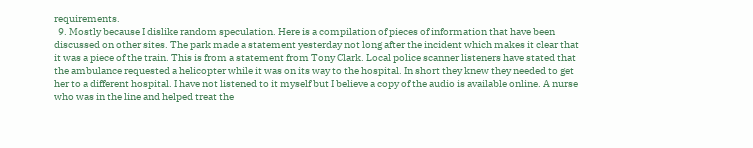requirements.
  9. Mostly because I dislike random speculation. Here is a compilation of pieces of information that have been discussed on other sites. The park made a statement yesterday not long after the incident which makes it clear that it was a piece of the train. This is from a statement from Tony Clark. Local police scanner listeners have stated that the ambulance requested a helicopter while it was on its way to the hospital. In short they knew they needed to get her to a different hospital. I have not listened to it myself but I believe a copy of the audio is available online. A nurse who was in the line and helped treat the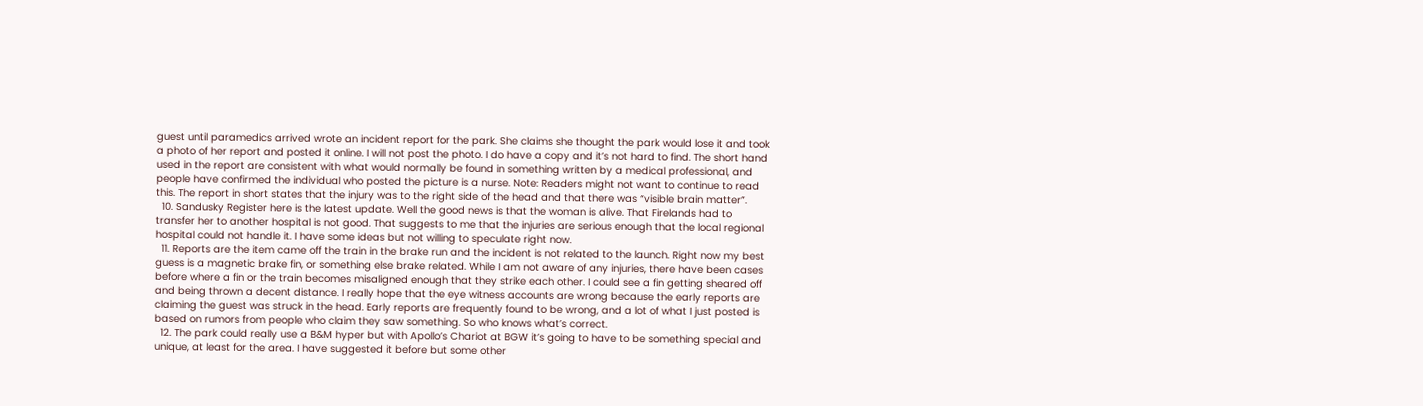guest until paramedics arrived wrote an incident report for the park. She claims she thought the park would lose it and took a photo of her report and posted it online. I will not post the photo. I do have a copy and it’s not hard to find. The short hand used in the report are consistent with what would normally be found in something written by a medical professional, and people have confirmed the individual who posted the picture is a nurse. Note: Readers might not want to continue to read this. The report in short states that the injury was to the right side of the head and that there was “visible brain matter”.
  10. Sandusky Register here is the latest update. Well the good news is that the woman is alive. That Firelands had to transfer her to another hospital is not good. That suggests to me that the injuries are serious enough that the local regional hospital could not handle it. I have some ideas but not willing to speculate right now.
  11. Reports are the item came off the train in the brake run and the incident is not related to the launch. Right now my best guess is a magnetic brake fin, or something else brake related. While I am not aware of any injuries, there have been cases before where a fin or the train becomes misaligned enough that they strike each other. I could see a fin getting sheared off and being thrown a decent distance. I really hope that the eye witness accounts are wrong because the early reports are claiming the guest was struck in the head. Early reports are frequently found to be wrong, and a lot of what I just posted is based on rumors from people who claim they saw something. So who knows what’s correct.
  12. The park could really use a B&M hyper but with Apollo’s Chariot at BGW it’s going to have to be something special and unique, at least for the area. I have suggested it before but some other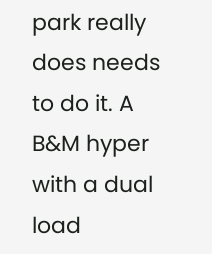park really does needs to do it. A B&M hyper with a dual load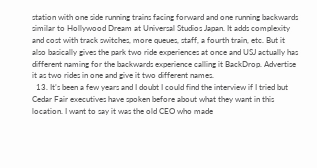station with one side running trains facing forward and one running backwards similar to Hollywood Dream at Universal Studios Japan. It adds complexity and cost with track switches, more queues, staff, a fourth train, etc. But it also basically gives the park two ride experiences at once and USJ actually has different naming for the backwards experience calling it BackDrop. Advertise it as two rides in one and give it two different names.
  13. It’s been a few years and I doubt I could find the interview if I tried but Cedar Fair executives have spoken before about what they want in this location. I want to say it was the old CEO who made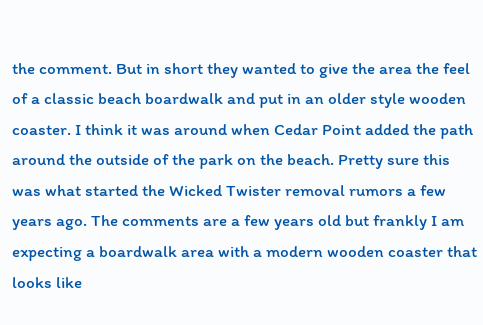the comment. But in short they wanted to give the area the feel of a classic beach boardwalk and put in an older style wooden coaster. I think it was around when Cedar Point added the path around the outside of the park on the beach. Pretty sure this was what started the Wicked Twister removal rumors a few years ago. The comments are a few years old but frankly I am expecting a boardwalk area with a modern wooden coaster that looks like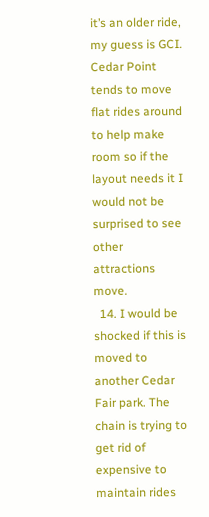it’s an older ride, my guess is GCI. Cedar Point tends to move flat rides around to help make room so if the layout needs it I would not be surprised to see other attractions move.
  14. I would be shocked if this is moved to another Cedar Fair park. The chain is trying to get rid of expensive to maintain rides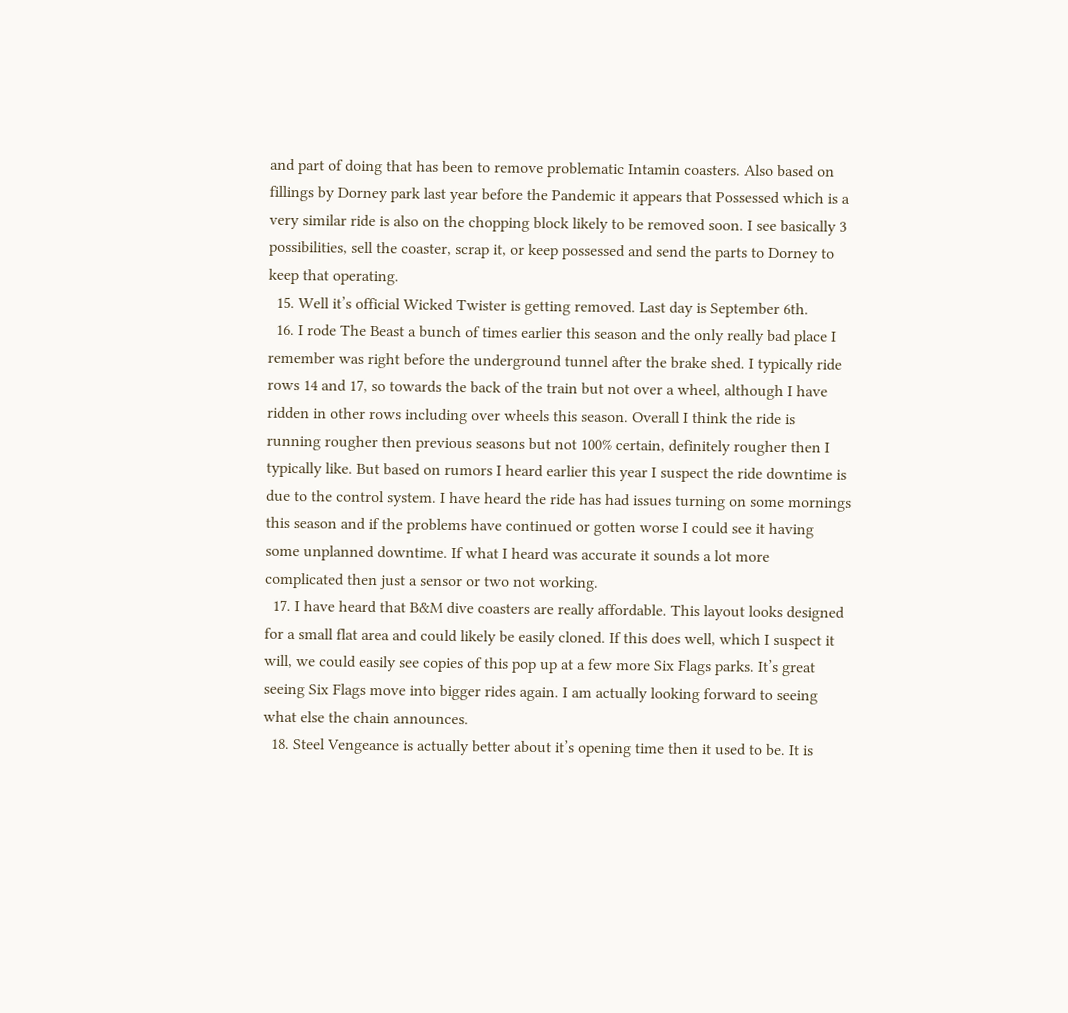and part of doing that has been to remove problematic Intamin coasters. Also based on fillings by Dorney park last year before the Pandemic it appears that Possessed which is a very similar ride is also on the chopping block likely to be removed soon. I see basically 3 possibilities, sell the coaster, scrap it, or keep possessed and send the parts to Dorney to keep that operating.
  15. Well it’s official Wicked Twister is getting removed. Last day is September 6th.
  16. I rode The Beast a bunch of times earlier this season and the only really bad place I remember was right before the underground tunnel after the brake shed. I typically ride rows 14 and 17, so towards the back of the train but not over a wheel, although I have ridden in other rows including over wheels this season. Overall I think the ride is running rougher then previous seasons but not 100% certain, definitely rougher then I typically like. But based on rumors I heard earlier this year I suspect the ride downtime is due to the control system. I have heard the ride has had issues turning on some mornings this season and if the problems have continued or gotten worse I could see it having some unplanned downtime. If what I heard was accurate it sounds a lot more complicated then just a sensor or two not working.
  17. I have heard that B&M dive coasters are really affordable. This layout looks designed for a small flat area and could likely be easily cloned. If this does well, which I suspect it will, we could easily see copies of this pop up at a few more Six Flags parks. It’s great seeing Six Flags move into bigger rides again. I am actually looking forward to seeing what else the chain announces.
  18. Steel Vengeance is actually better about it’s opening time then it used to be. It is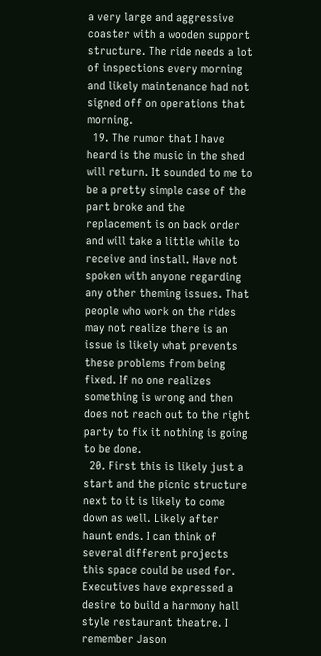a very large and aggressive coaster with a wooden support structure. The ride needs a lot of inspections every morning and likely maintenance had not signed off on operations that morning.
  19. The rumor that I have heard is the music in the shed will return. It sounded to me to be a pretty simple case of the part broke and the replacement is on back order and will take a little while to receive and install. Have not spoken with anyone regarding any other theming issues. That people who work on the rides may not realize there is an issue is likely what prevents these problems from being fixed. If no one realizes something is wrong and then does not reach out to the right party to fix it nothing is going to be done.
  20. First this is likely just a start and the picnic structure next to it is likely to come down as well. Likely after haunt ends. I can think of several different projects this space could be used for. Executives have expressed a desire to build a harmony hall style restaurant theatre. I remember Jason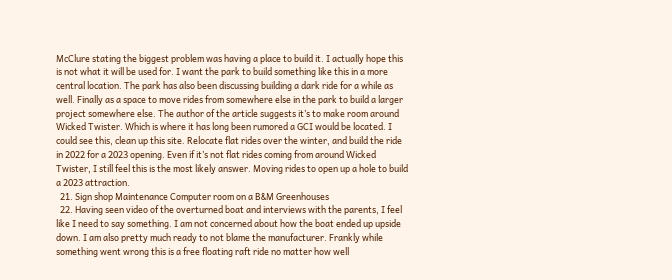McClure stating the biggest problem was having a place to build it. I actually hope this is not what it will be used for. I want the park to build something like this in a more central location. The park has also been discussing building a dark ride for a while as well. Finally as a space to move rides from somewhere else in the park to build a larger project somewhere else. The author of the article suggests it’s to make room around Wicked Twister. Which is where it has long been rumored a GCI would be located. I could see this, clean up this site. Relocate flat rides over the winter, and build the ride in 2022 for a 2023 opening. Even if it’s not flat rides coming from around Wicked Twister, I still feel this is the most likely answer. Moving rides to open up a hole to build a 2023 attraction.
  21. Sign shop Maintenance Computer room on a B&M Greenhouses
  22. Having seen video of the overturned boat and interviews with the parents, I feel like I need to say something. I am not concerned about how the boat ended up upside down. I am also pretty much ready to not blame the manufacturer. Frankly while something went wrong this is a free floating raft ride no matter how well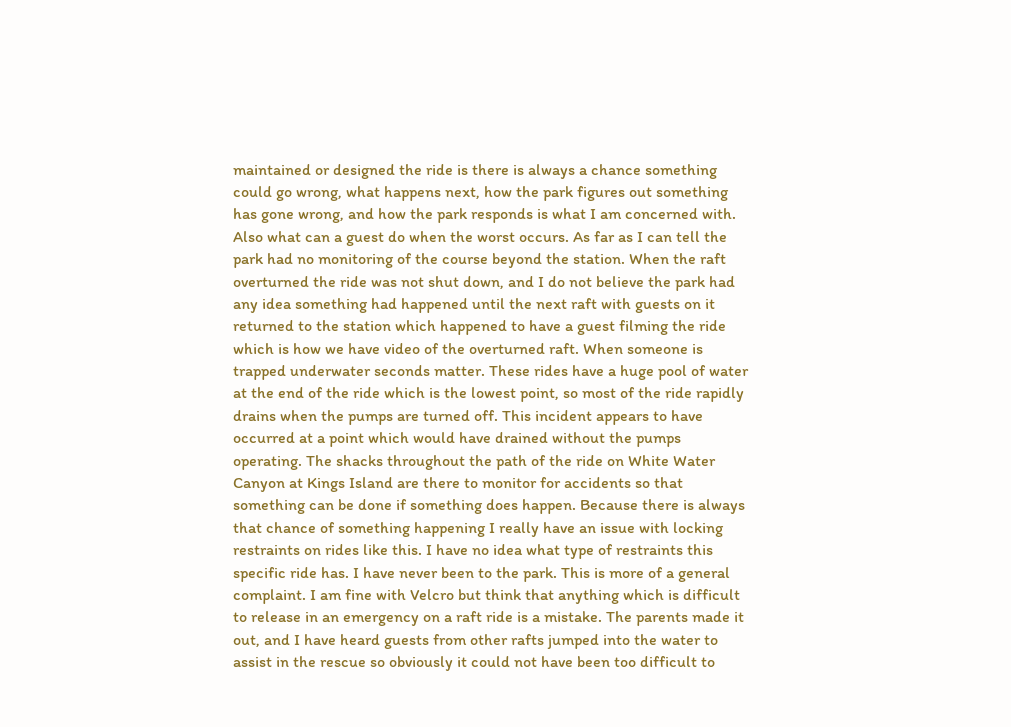maintained or designed the ride is there is always a chance something could go wrong, what happens next, how the park figures out something has gone wrong, and how the park responds is what I am concerned with. Also what can a guest do when the worst occurs. As far as I can tell the park had no monitoring of the course beyond the station. When the raft overturned the ride was not shut down, and I do not believe the park had any idea something had happened until the next raft with guests on it returned to the station which happened to have a guest filming the ride which is how we have video of the overturned raft. When someone is trapped underwater seconds matter. These rides have a huge pool of water at the end of the ride which is the lowest point, so most of the ride rapidly drains when the pumps are turned off. This incident appears to have occurred at a point which would have drained without the pumps operating. The shacks throughout the path of the ride on White Water Canyon at Kings Island are there to monitor for accidents so that something can be done if something does happen. Because there is always that chance of something happening I really have an issue with locking restraints on rides like this. I have no idea what type of restraints this specific ride has. I have never been to the park. This is more of a general complaint. I am fine with Velcro but think that anything which is difficult to release in an emergency on a raft ride is a mistake. The parents made it out, and I have heard guests from other rafts jumped into the water to assist in the rescue so obviously it could not have been too difficult to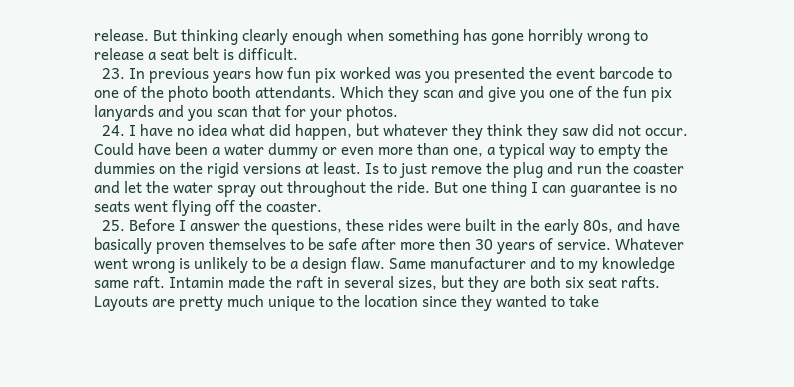release. But thinking clearly enough when something has gone horribly wrong to release a seat belt is difficult.
  23. In previous years how fun pix worked was you presented the event barcode to one of the photo booth attendants. Which they scan and give you one of the fun pix lanyards and you scan that for your photos.
  24. I have no idea what did happen, but whatever they think they saw did not occur. Could have been a water dummy or even more than one, a typical way to empty the dummies on the rigid versions at least. Is to just remove the plug and run the coaster and let the water spray out throughout the ride. But one thing I can guarantee is no seats went flying off the coaster.
  25. Before I answer the questions, these rides were built in the early 80s, and have basically proven themselves to be safe after more then 30 years of service. Whatever went wrong is unlikely to be a design flaw. Same manufacturer and to my knowledge same raft. Intamin made the raft in several sizes, but they are both six seat rafts. Layouts are pretty much unique to the location since they wanted to take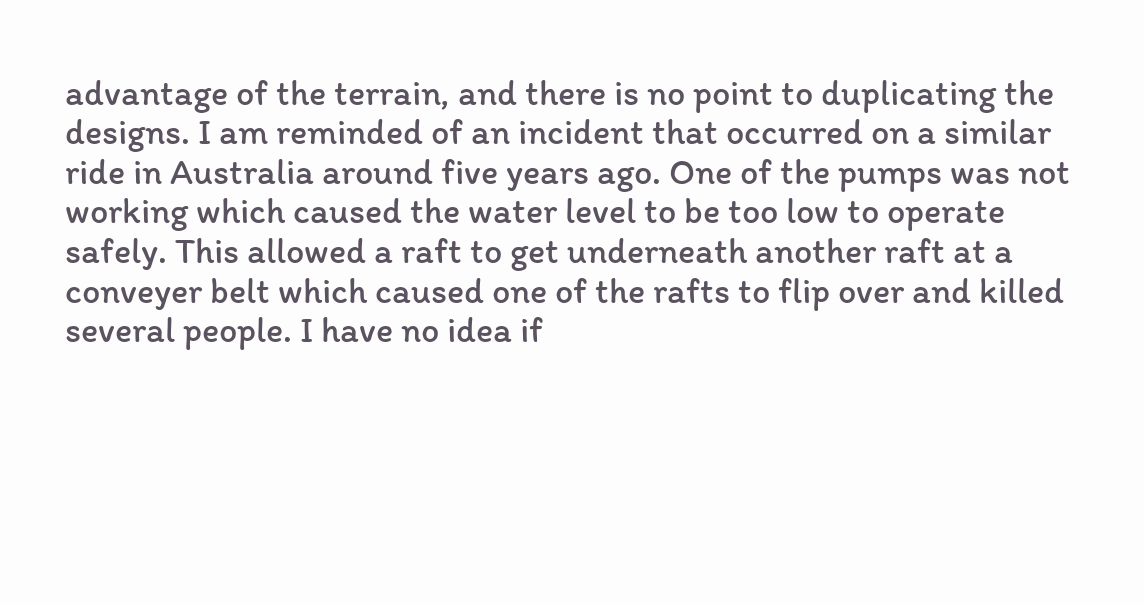advantage of the terrain, and there is no point to duplicating the designs. I am reminded of an incident that occurred on a similar ride in Australia around five years ago. One of the pumps was not working which caused the water level to be too low to operate safely. This allowed a raft to get underneath another raft at a conveyer belt which caused one of the rafts to flip over and killed several people. I have no idea if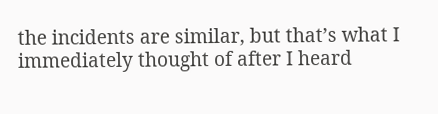the incidents are similar, but that’s what I immediately thought of after I heard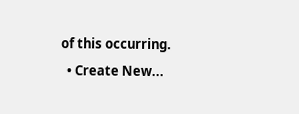of this occurring.
  • Create New...